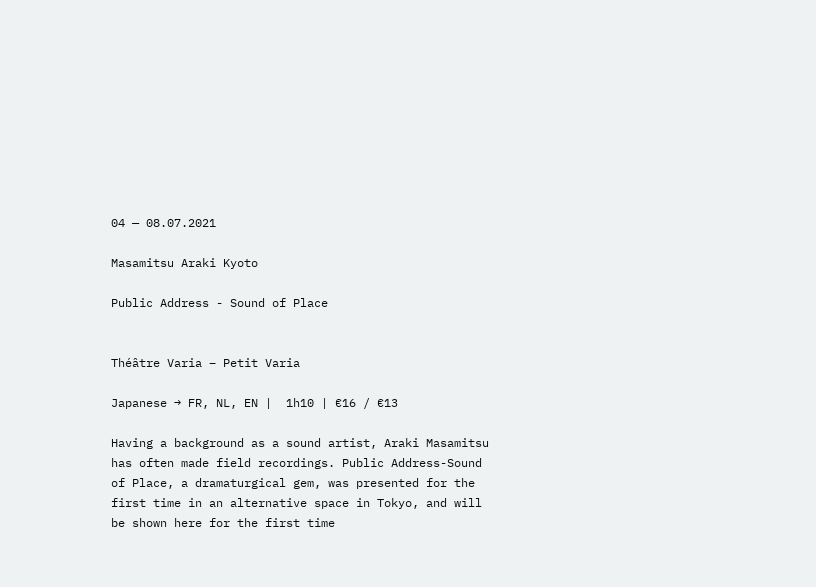04 — 08.07.2021

Masamitsu Araki Kyoto

Public Address - Sound of Place


Théâtre Varia – Petit Varia

Japanese → FR, NL, EN |  1h10 | €16 / €13

Having a background as a sound artist, Araki Masamitsu has often made field recordings. Public Address-Sound of Place, a dramaturgical gem, was presented for the first time in an alternative space in Tokyo, and will be shown here for the first time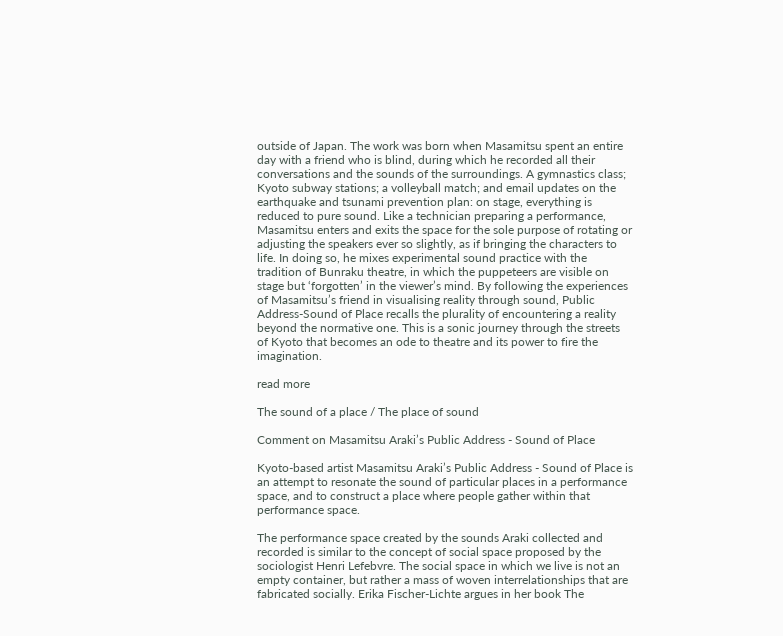outside of Japan. The work was born when Masamitsu spent an entire day with a friend who is blind, during which he recorded all their conversations and the sounds of the surroundings. A gymnastics class; Kyoto subway stations; a volleyball match; and email updates on the earthquake and tsunami prevention plan: on stage, everything is reduced to pure sound. Like a technician preparing a performance, Masamitsu enters and exits the space for the sole purpose of rotating or adjusting the speakers ever so slightly, as if bringing the characters to life. In doing so, he mixes experimental sound practice with the tradition of Bunraku theatre, in which the puppeteers are visible on stage but ‘forgotten’ in the viewer’s mind. By following the experiences of Masamitsu’s friend in visualising reality through sound, Public Address-Sound of Place recalls the plurality of encountering a reality beyond the normative one. This is a sonic journey through the streets of Kyoto that becomes an ode to theatre and its power to fire the imagination.

read more

The sound of a place / The place of sound

Comment on Masamitsu Araki’s Public Address - Sound of Place

Kyoto-based artist Masamitsu Araki’s Public Address - Sound of Place is an attempt to resonate the sound of particular places in a performance space, and to construct a place where people gather within that performance space.

The performance space created by the sounds Araki collected and recorded is similar to the concept of social space proposed by the sociologist Henri Lefebvre. The social space in which we live is not an empty container, but rather a mass of woven interrelationships that are fabricated socially. Erika Fischer-Lichte argues in her book The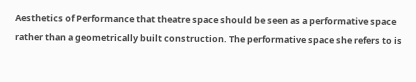Aesthetics of Performance that theatre space should be seen as a performative space rather than a geometrically built construction. The performative space she refers to is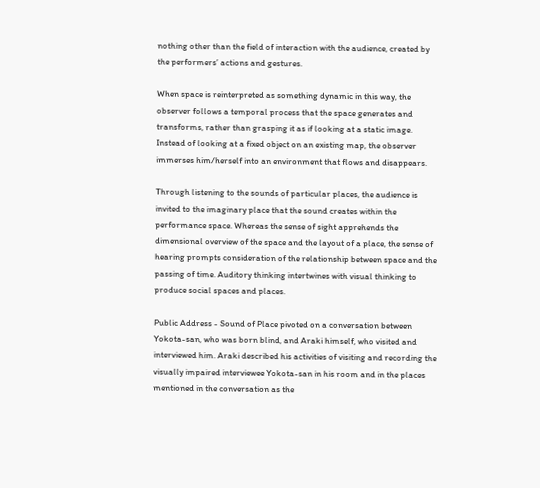nothing other than the field of interaction with the audience, created by the performers’ actions and gestures.

When space is reinterpreted as something dynamic in this way, the observer follows a temporal process that the space generates and transforms, rather than grasping it as if looking at a static image. Instead of looking at a fixed object on an existing map, the observer immerses him/herself into an environment that flows and disappears.

Through listening to the sounds of particular places, the audience is invited to the imaginary place that the sound creates within the performance space. Whereas the sense of sight apprehends the dimensional overview of the space and the layout of a place, the sense of hearing prompts consideration of the relationship between space and the passing of time. Auditory thinking intertwines with visual thinking to produce social spaces and places.

Public Address - Sound of Place pivoted on a conversation between Yokota-san, who was born blind, and Araki himself, who visited and interviewed him. Araki described his activities of visiting and recording the visually impaired interviewee Yokota-san in his room and in the places mentioned in the conversation as the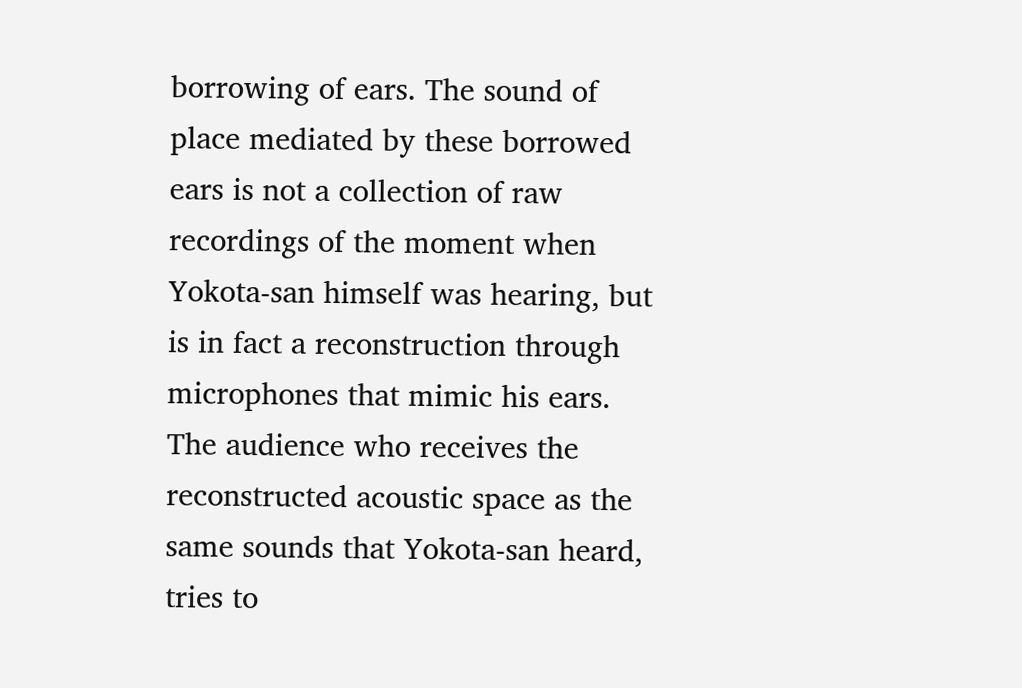borrowing of ears. The sound of place mediated by these borrowed ears is not a collection of raw recordings of the moment when Yokota-san himself was hearing, but is in fact a reconstruction through microphones that mimic his ears. The audience who receives the reconstructed acoustic space as the same sounds that Yokota-san heard, tries to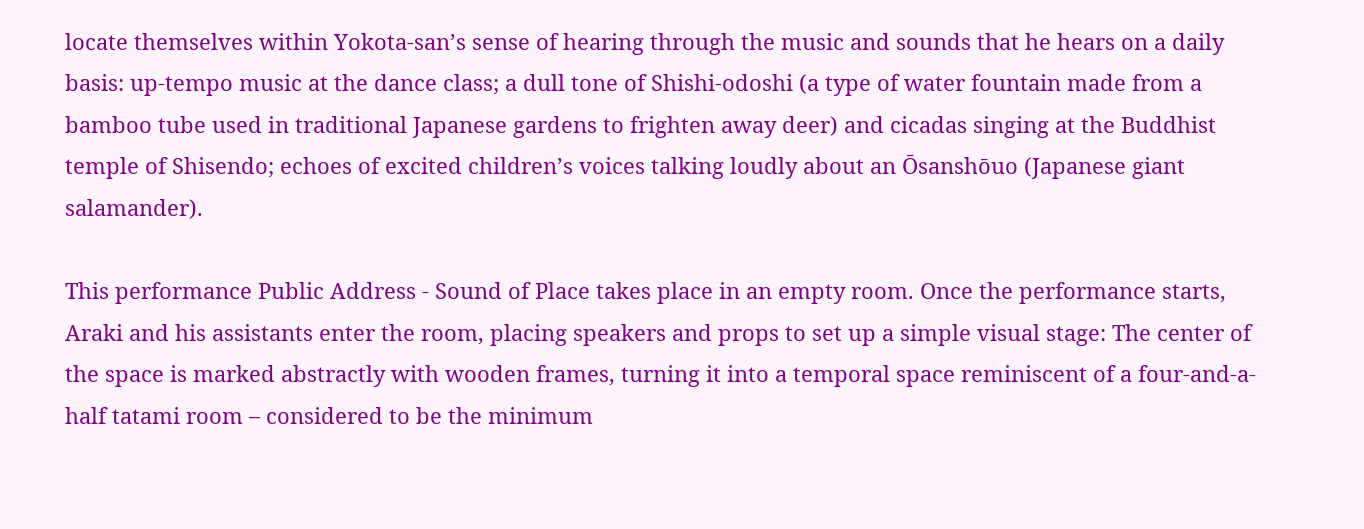locate themselves within Yokota-san’s sense of hearing through the music and sounds that he hears on a daily basis: up-tempo music at the dance class; a dull tone of Shishi-odoshi (a type of water fountain made from a bamboo tube used in traditional Japanese gardens to frighten away deer) and cicadas singing at the Buddhist temple of Shisendo; echoes of excited children’s voices talking loudly about an Ōsanshōuo (Japanese giant salamander).

This performance Public Address - Sound of Place takes place in an empty room. Once the performance starts, Araki and his assistants enter the room, placing speakers and props to set up a simple visual stage: The center of the space is marked abstractly with wooden frames, turning it into a temporal space reminiscent of a four-and-a-half tatami room – considered to be the minimum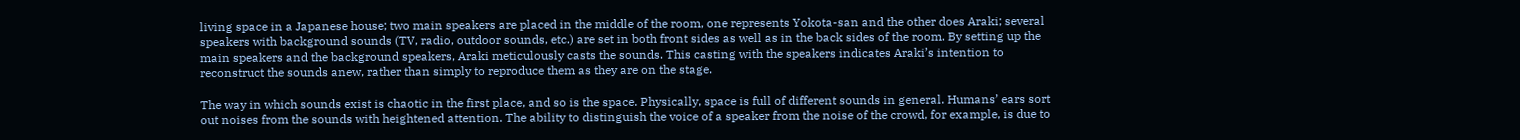living space in a Japanese house; two main speakers are placed in the middle of the room, one represents Yokota-san and the other does Araki; several speakers with background sounds (TV, radio, outdoor sounds, etc.) are set in both front sides as well as in the back sides of the room. By setting up the main speakers and the background speakers, Araki meticulously casts the sounds. This casting with the speakers indicates Araki’s intention to reconstruct the sounds anew, rather than simply to reproduce them as they are on the stage.

The way in which sounds exist is chaotic in the first place, and so is the space. Physically, space is full of different sounds in general. Humans’ ears sort out noises from the sounds with heightened attention. The ability to distinguish the voice of a speaker from the noise of the crowd, for example, is due to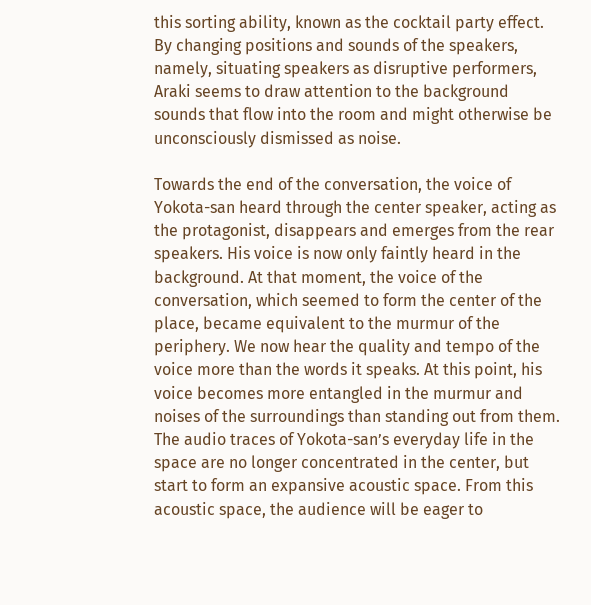this sorting ability, known as the cocktail party effect. By changing positions and sounds of the speakers, namely, situating speakers as disruptive performers, Araki seems to draw attention to the background sounds that flow into the room and might otherwise be unconsciously dismissed as noise.

Towards the end of the conversation, the voice of Yokota-san heard through the center speaker, acting as the protagonist, disappears and emerges from the rear speakers. His voice is now only faintly heard in the background. At that moment, the voice of the conversation, which seemed to form the center of the place, became equivalent to the murmur of the periphery. We now hear the quality and tempo of the voice more than the words it speaks. At this point, his voice becomes more entangled in the murmur and noises of the surroundings than standing out from them. The audio traces of Yokota-san’s everyday life in the space are no longer concentrated in the center, but start to form an expansive acoustic space. From this acoustic space, the audience will be eager to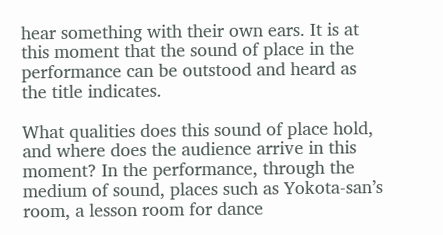hear something with their own ears. It is at this moment that the sound of place in the performance can be outstood and heard as the title indicates.

What qualities does this sound of place hold, and where does the audience arrive in this moment? In the performance, through the medium of sound, places such as Yokota-san’s room, a lesson room for dance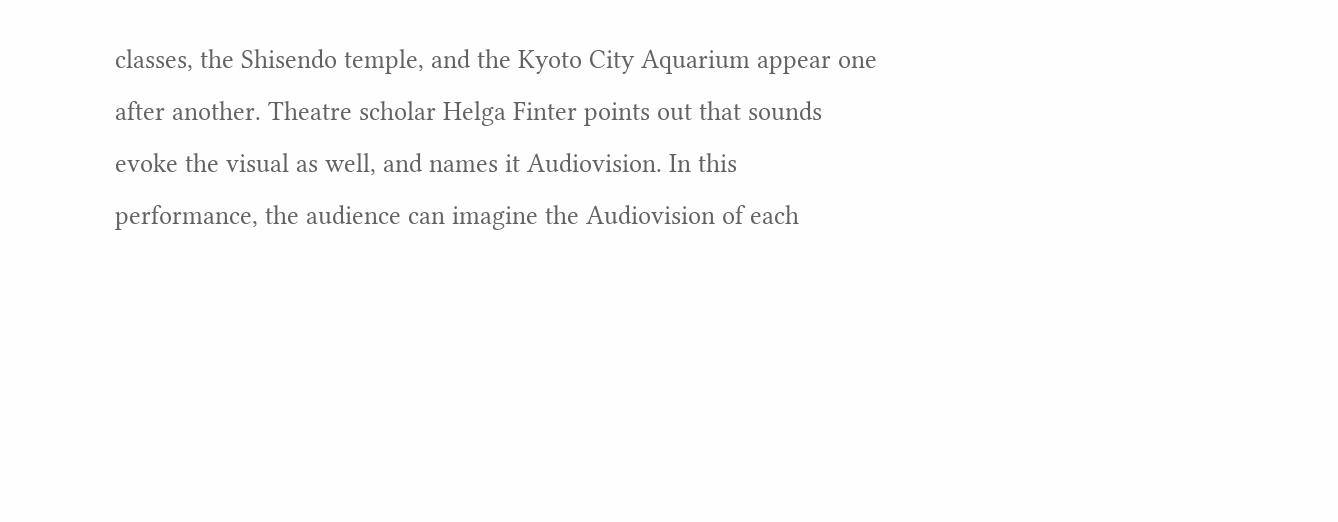classes, the Shisendo temple, and the Kyoto City Aquarium appear one after another. Theatre scholar Helga Finter points out that sounds evoke the visual as well, and names it Audiovision. In this performance, the audience can imagine the Audiovision of each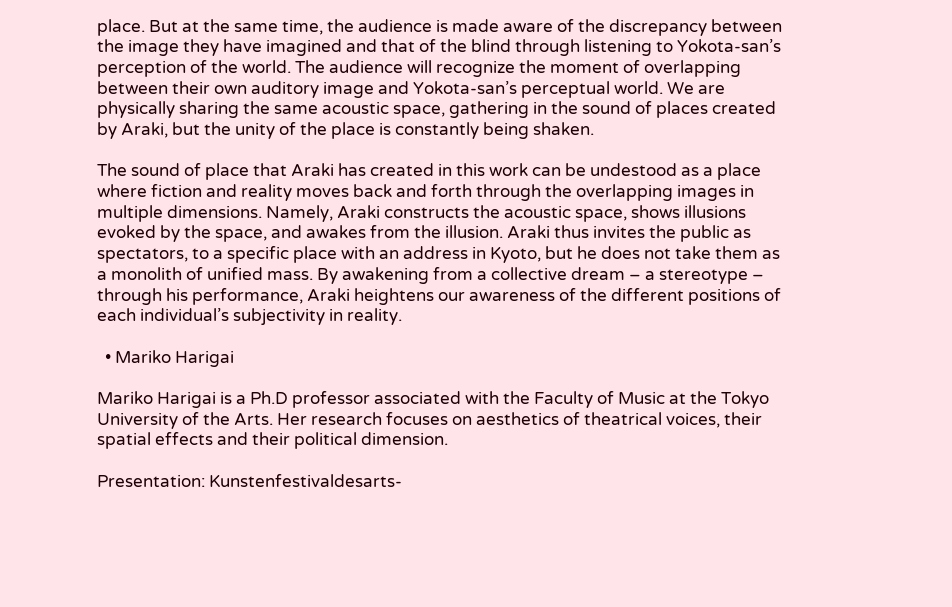place. But at the same time, the audience is made aware of the discrepancy between the image they have imagined and that of the blind through listening to Yokota-san’s perception of the world. The audience will recognize the moment of overlapping between their own auditory image and Yokota-san’s perceptual world. We are physically sharing the same acoustic space, gathering in the sound of places created by Araki, but the unity of the place is constantly being shaken.

The sound of place that Araki has created in this work can be undestood as a place where fiction and reality moves back and forth through the overlapping images in multiple dimensions. Namely, Araki constructs the acoustic space, shows illusions evoked by the space, and awakes from the illusion. Araki thus invites the public as spectators, to a specific place with an address in Kyoto, but he does not take them as a monolith of unified mass. By awakening from a collective dream – a stereotype – through his performance, Araki heightens our awareness of the different positions of each individual’s subjectivity in reality.

  • Mariko Harigai

Mariko Harigai is a Ph.D professor associated with the Faculty of Music at the Tokyo University of the Arts. Her research focuses on aesthetics of theatrical voices, their spatial effects and their political dimension.

Presentation: Kunstenfestivaldesarts-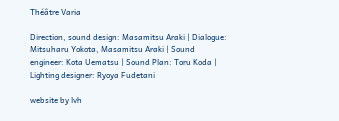Théâtre Varia

Direction, sound design: Masamitsu Araki | Dialogue: Mitsuharu Yokota, Masamitsu Araki | Sound engineer: Kota Uematsu | Sound Plan: Toru Koda | Lighting designer: Ryoya Fudetani

website by lvh